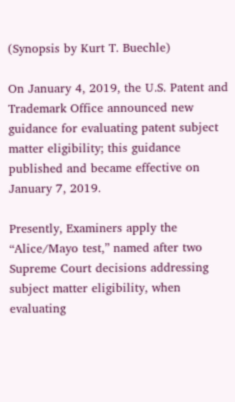(Synopsis by Kurt T. Buechle)

On January 4, 2019, the U.S. Patent and Trademark Office announced new guidance for evaluating patent subject matter eligibility; this guidance published and became effective on January 7, 2019.

Presently, Examiners apply the “Alice/Mayo test,” named after two Supreme Court decisions addressing subject matter eligibility, when evaluating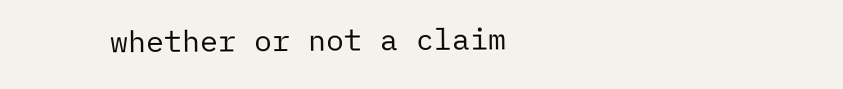whether or not a claim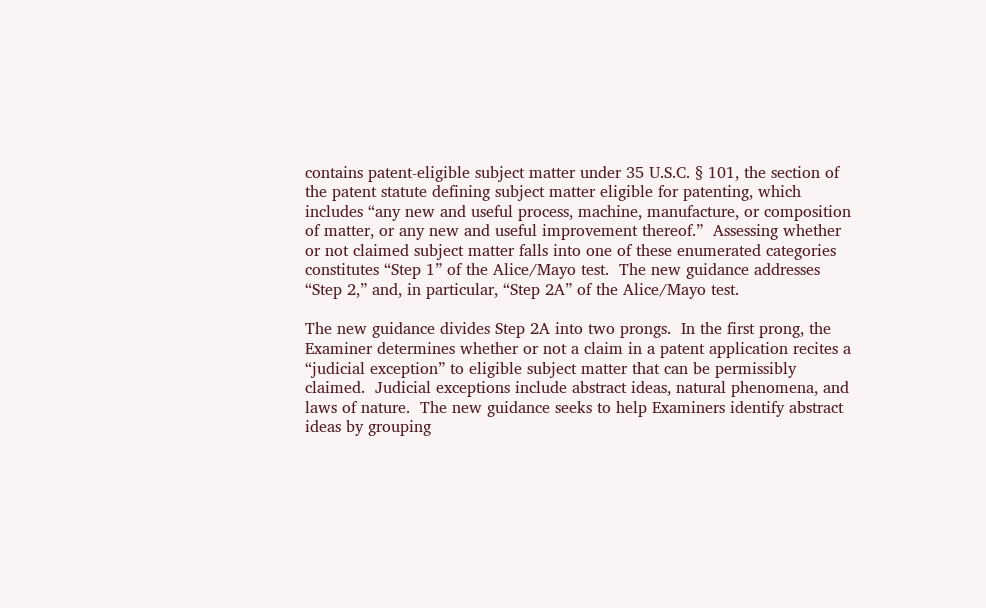contains patent-eligible subject matter under 35 U.S.C. § 101, the section of the patent statute defining subject matter eligible for patenting, which includes “any new and useful process, machine, manufacture, or composition of matter, or any new and useful improvement thereof.”  Assessing whether or not claimed subject matter falls into one of these enumerated categories constitutes “Step 1” of the Alice/Mayo test.  The new guidance addresses “Step 2,” and, in particular, “Step 2A” of the Alice/Mayo test.

The new guidance divides Step 2A into two prongs.  In the first prong, the Examiner determines whether or not a claim in a patent application recites a “judicial exception” to eligible subject matter that can be permissibly claimed.  Judicial exceptions include abstract ideas, natural phenomena, and laws of nature.  The new guidance seeks to help Examiners identify abstract ideas by grouping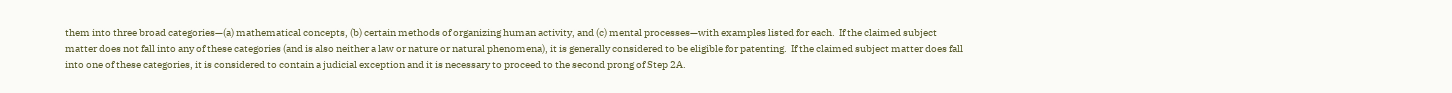them into three broad categories—(a) mathematical concepts, (b) certain methods of organizing human activity, and (c) mental processes—with examples listed for each.  If the claimed subject matter does not fall into any of these categories (and is also neither a law or nature or natural phenomena), it is generally considered to be eligible for patenting.  If the claimed subject matter does fall into one of these categories, it is considered to contain a judicial exception and it is necessary to proceed to the second prong of Step 2A.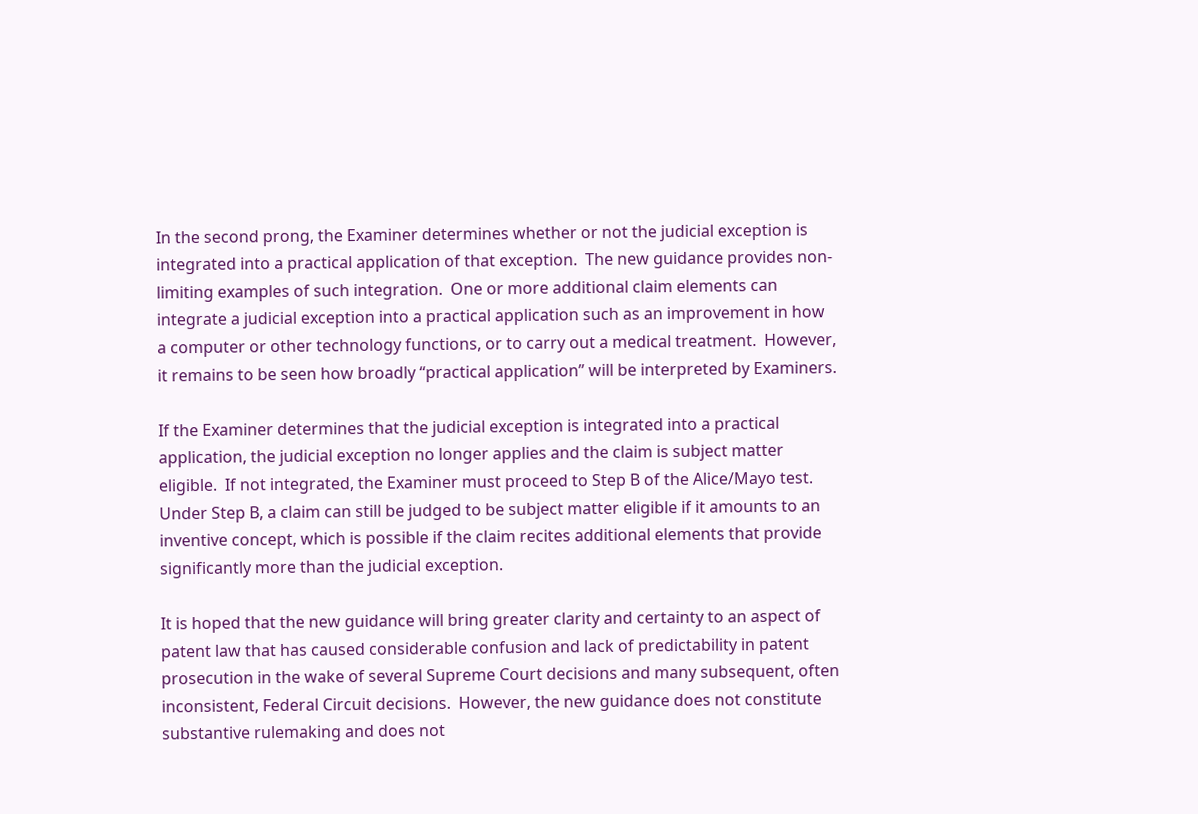In the second prong, the Examiner determines whether or not the judicial exception is integrated into a practical application of that exception.  The new guidance provides non-limiting examples of such integration.  One or more additional claim elements can integrate a judicial exception into a practical application such as an improvement in how a computer or other technology functions, or to carry out a medical treatment.  However, it remains to be seen how broadly “practical application” will be interpreted by Examiners.

If the Examiner determines that the judicial exception is integrated into a practical application, the judicial exception no longer applies and the claim is subject matter eligible.  If not integrated, the Examiner must proceed to Step B of the Alice/Mayo test.  Under Step B, a claim can still be judged to be subject matter eligible if it amounts to an inventive concept, which is possible if the claim recites additional elements that provide significantly more than the judicial exception.

It is hoped that the new guidance will bring greater clarity and certainty to an aspect of patent law that has caused considerable confusion and lack of predictability in patent prosecution in the wake of several Supreme Court decisions and many subsequent, often inconsistent, Federal Circuit decisions.  However, the new guidance does not constitute substantive rulemaking and does not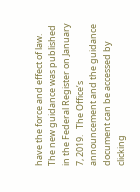have the force and effect of law.  The new guidance was published in the Federal Register on January 7, 2019.   The Office’s announcement and the guidance document can be accessed by clicking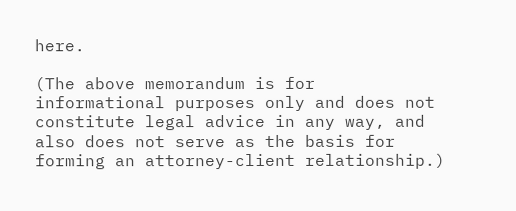here.

(The above memorandum is for informational purposes only and does not constitute legal advice in any way, and also does not serve as the basis for forming an attorney-client relationship.)